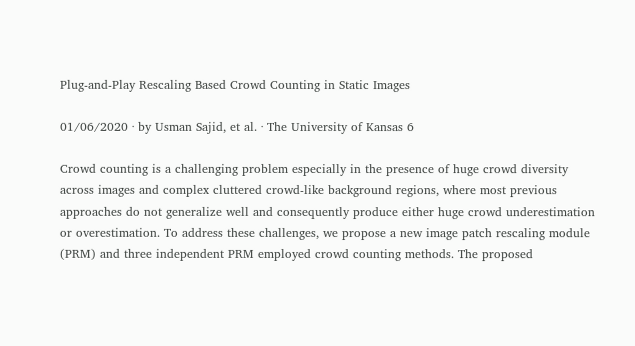Plug-and-Play Rescaling Based Crowd Counting in Static Images

01/06/2020 ∙ by Usman Sajid, et al. ∙ The University of Kansas 6

Crowd counting is a challenging problem especially in the presence of huge crowd diversity across images and complex cluttered crowd-like background regions, where most previous approaches do not generalize well and consequently produce either huge crowd underestimation or overestimation. To address these challenges, we propose a new image patch rescaling module (PRM) and three independent PRM employed crowd counting methods. The proposed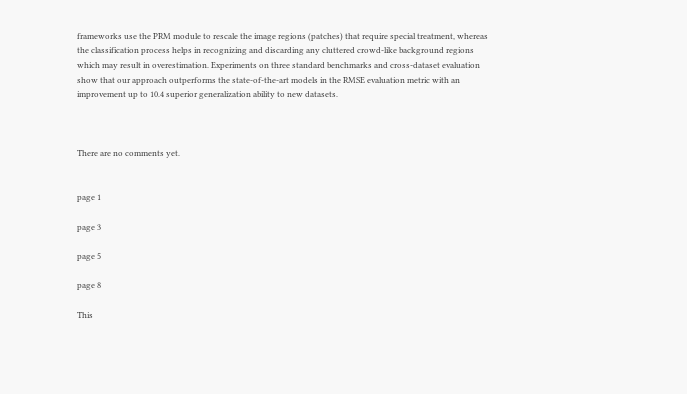frameworks use the PRM module to rescale the image regions (patches) that require special treatment, whereas the classification process helps in recognizing and discarding any cluttered crowd-like background regions which may result in overestimation. Experiments on three standard benchmarks and cross-dataset evaluation show that our approach outperforms the state-of-the-art models in the RMSE evaluation metric with an improvement up to 10.4 superior generalization ability to new datasets.



There are no comments yet.


page 1

page 3

page 5

page 8

This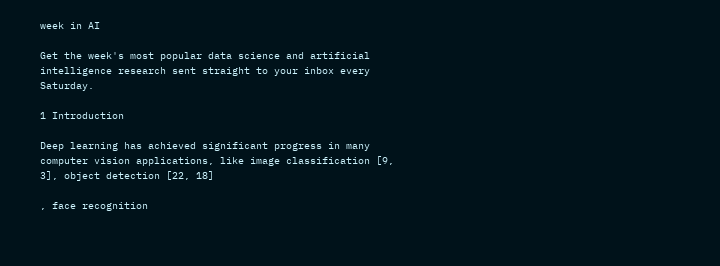week in AI

Get the week's most popular data science and artificial intelligence research sent straight to your inbox every Saturday.

1 Introduction

Deep learning has achieved significant progress in many computer vision applications, like image classification [9, 3], object detection [22, 18]

, face recognition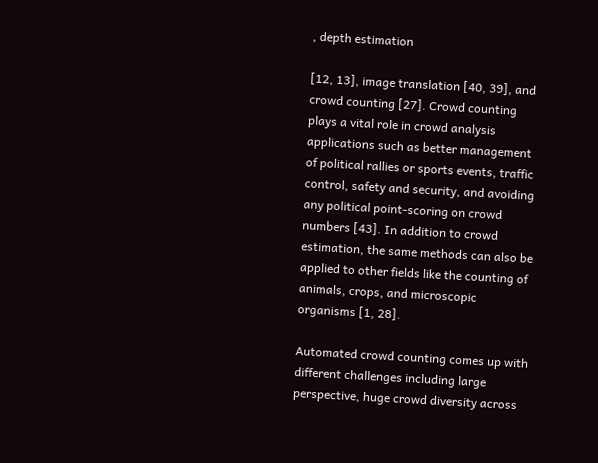, depth estimation

[12, 13], image translation [40, 39], and crowd counting [27]. Crowd counting plays a vital role in crowd analysis applications such as better management of political rallies or sports events, traffic control, safety and security, and avoiding any political point-scoring on crowd numbers [43]. In addition to crowd estimation, the same methods can also be applied to other fields like the counting of animals, crops, and microscopic organisms [1, 28].

Automated crowd counting comes up with different challenges including large perspective, huge crowd diversity across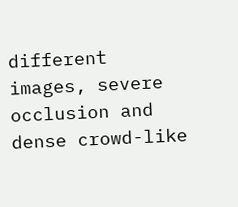different images, severe occlusion and dense crowd-like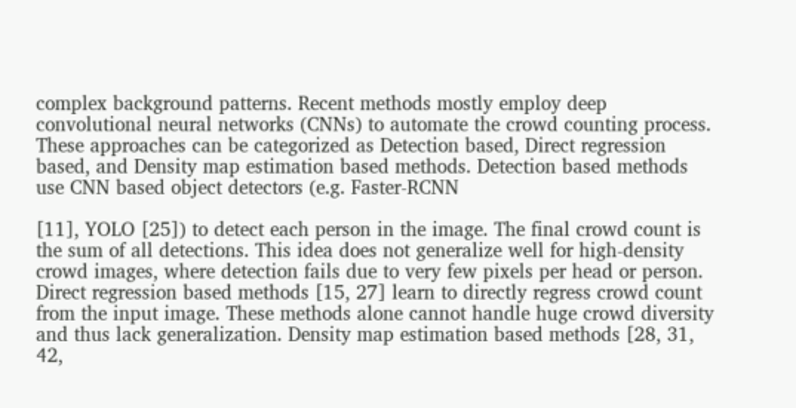complex background patterns. Recent methods mostly employ deep convolutional neural networks (CNNs) to automate the crowd counting process. These approaches can be categorized as Detection based, Direct regression based, and Density map estimation based methods. Detection based methods use CNN based object detectors (e.g. Faster-RCNN

[11], YOLO [25]) to detect each person in the image. The final crowd count is the sum of all detections. This idea does not generalize well for high-density crowd images, where detection fails due to very few pixels per head or person. Direct regression based methods [15, 27] learn to directly regress crowd count from the input image. These methods alone cannot handle huge crowd diversity and thus lack generalization. Density map estimation based methods [28, 31, 42,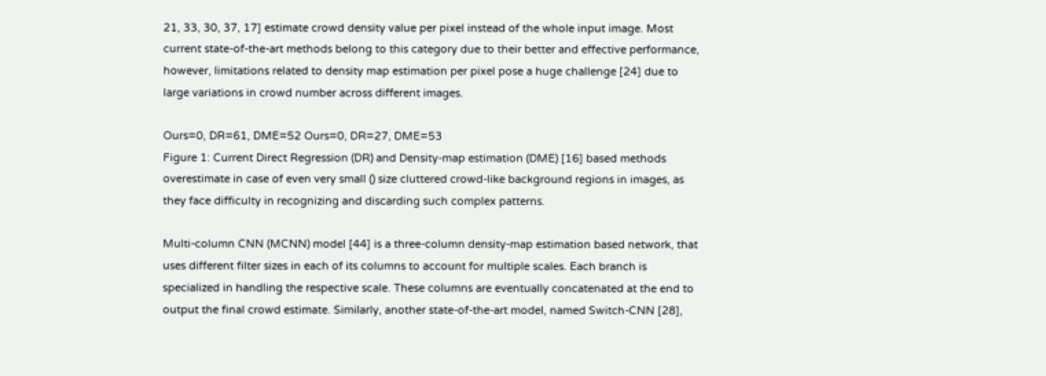21, 33, 30, 37, 17] estimate crowd density value per pixel instead of the whole input image. Most current state-of-the-art methods belong to this category due to their better and effective performance, however, limitations related to density map estimation per pixel pose a huge challenge [24] due to large variations in crowd number across different images.

Ours=0, DR=61, DME=52 Ours=0, DR=27, DME=53
Figure 1: Current Direct Regression (DR) and Density-map estimation (DME) [16] based methods overestimate in case of even very small () size cluttered crowd-like background regions in images, as they face difficulty in recognizing and discarding such complex patterns.

Multi-column CNN (MCNN) model [44] is a three-column density-map estimation based network, that uses different filter sizes in each of its columns to account for multiple scales. Each branch is specialized in handling the respective scale. These columns are eventually concatenated at the end to output the final crowd estimate. Similarly, another state-of-the-art model, named Switch-CNN [28],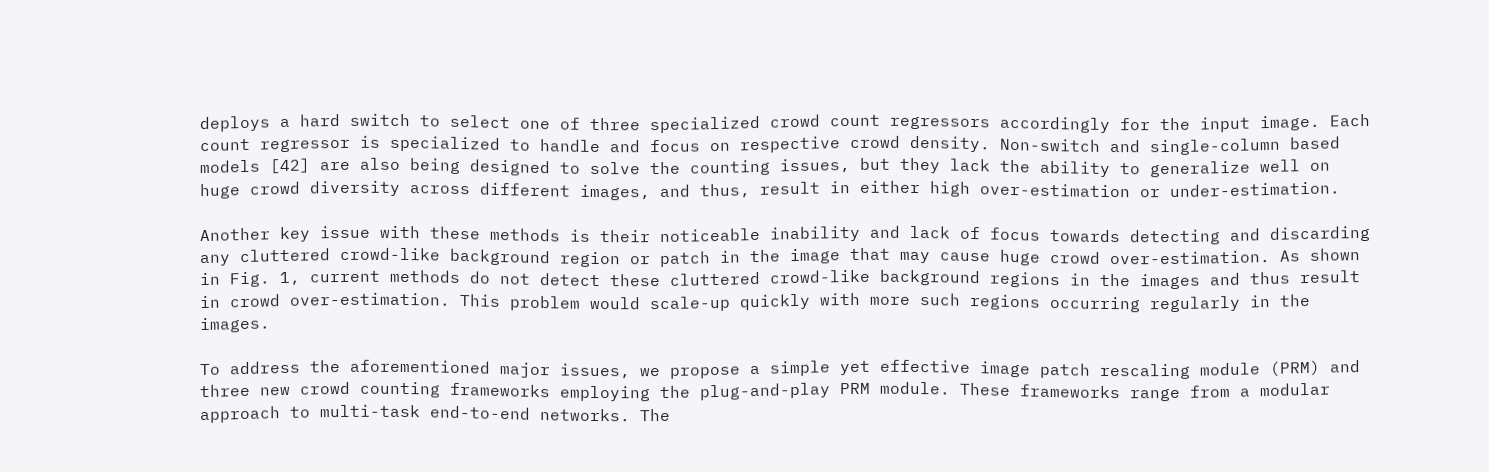deploys a hard switch to select one of three specialized crowd count regressors accordingly for the input image. Each count regressor is specialized to handle and focus on respective crowd density. Non-switch and single-column based models [42] are also being designed to solve the counting issues, but they lack the ability to generalize well on huge crowd diversity across different images, and thus, result in either high over-estimation or under-estimation.

Another key issue with these methods is their noticeable inability and lack of focus towards detecting and discarding any cluttered crowd-like background region or patch in the image that may cause huge crowd over-estimation. As shown in Fig. 1, current methods do not detect these cluttered crowd-like background regions in the images and thus result in crowd over-estimation. This problem would scale-up quickly with more such regions occurring regularly in the images.

To address the aforementioned major issues, we propose a simple yet effective image patch rescaling module (PRM) and three new crowd counting frameworks employing the plug-and-play PRM module. These frameworks range from a modular approach to multi-task end-to-end networks. The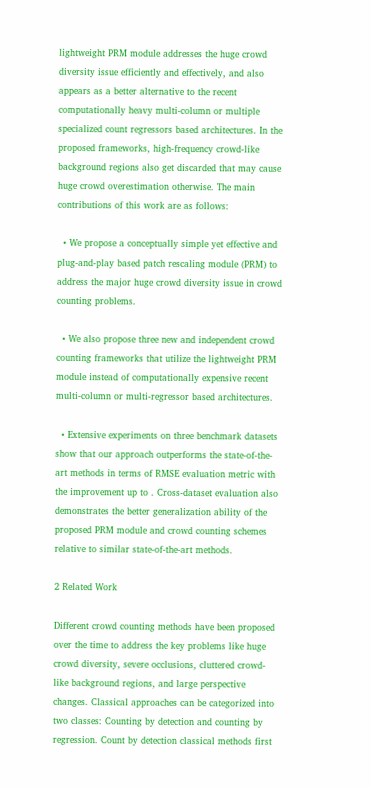lightweight PRM module addresses the huge crowd diversity issue efficiently and effectively, and also appears as a better alternative to the recent computationally heavy multi-column or multiple specialized count regressors based architectures. In the proposed frameworks, high-frequency crowd-like background regions also get discarded that may cause huge crowd overestimation otherwise. The main contributions of this work are as follows:

  • We propose a conceptually simple yet effective and plug-and-play based patch rescaling module (PRM) to address the major huge crowd diversity issue in crowd counting problems.

  • We also propose three new and independent crowd counting frameworks that utilize the lightweight PRM module instead of computationally expensive recent multi-column or multi-regressor based architectures.

  • Extensive experiments on three benchmark datasets show that our approach outperforms the state-of-the-art methods in terms of RMSE evaluation metric with the improvement up to . Cross-dataset evaluation also demonstrates the better generalization ability of the proposed PRM module and crowd counting schemes relative to similar state-of-the-art methods.

2 Related Work

Different crowd counting methods have been proposed over the time to address the key problems like huge crowd diversity, severe occlusions, cluttered crowd-like background regions, and large perspective changes. Classical approaches can be categorized into two classes: Counting by detection and counting by regression. Count by detection classical methods first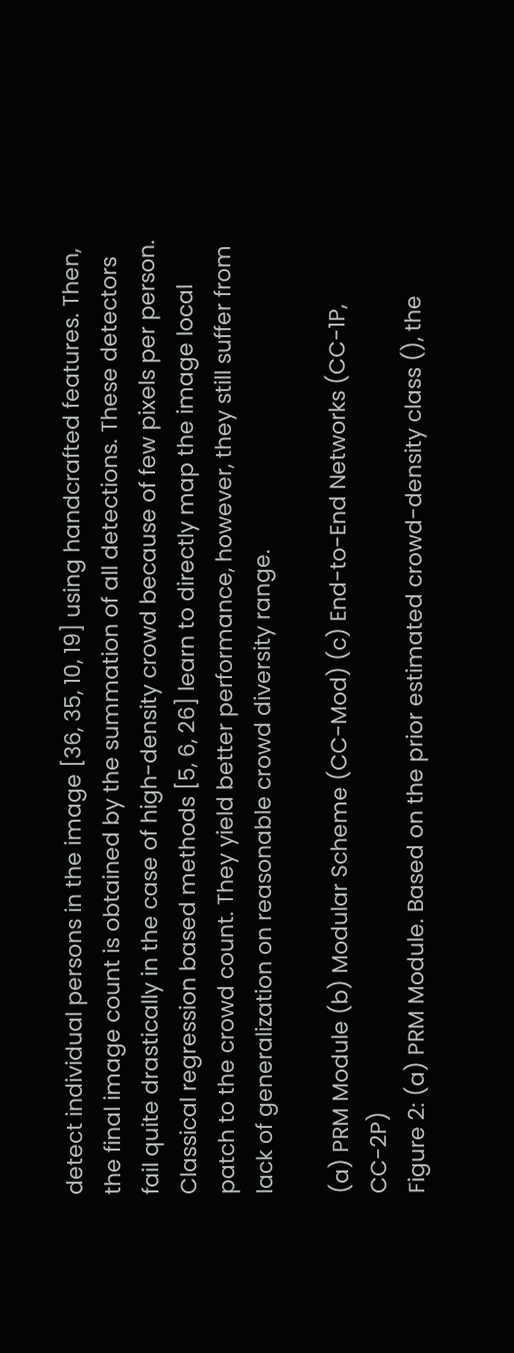detect individual persons in the image [36, 35, 10, 19] using handcrafted features. Then, the final image count is obtained by the summation of all detections. These detectors fail quite drastically in the case of high-density crowd because of few pixels per person. Classical regression based methods [5, 6, 26] learn to directly map the image local patch to the crowd count. They yield better performance, however, they still suffer from lack of generalization on reasonable crowd diversity range.

(a) PRM Module (b) Modular Scheme (CC-Mod) (c) End-to-End Networks (CC-1P, CC-2P)
Figure 2: (a) PRM Module. Based on the prior estimated crowd-density class (), the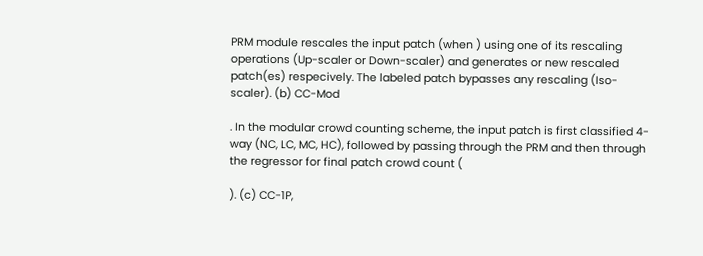PRM module rescales the input patch (when ) using one of its rescaling operations (Up-scaler or Down-scaler) and generates or new rescaled patch(es) respecively. The labeled patch bypasses any rescaling (Iso-scaler). (b) CC-Mod

. In the modular crowd counting scheme, the input patch is first classified 4-way (NC, LC, MC, HC), followed by passing through the PRM and then through the regressor for final patch crowd count (

). (c) CC-1P,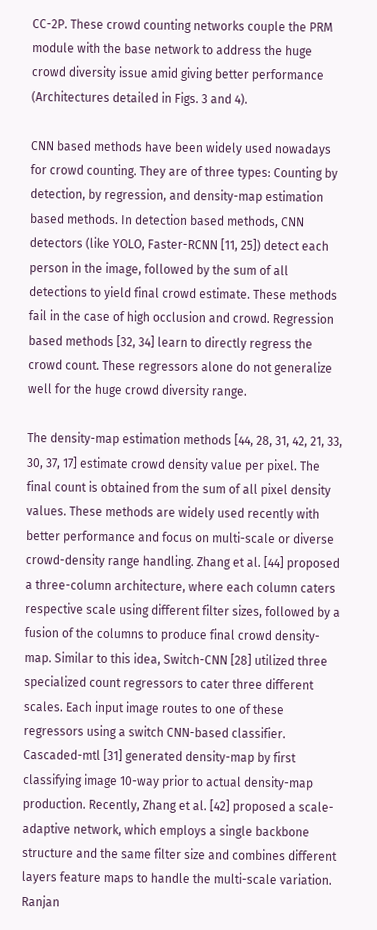CC-2P. These crowd counting networks couple the PRM module with the base network to address the huge crowd diversity issue amid giving better performance (Architectures detailed in Figs. 3 and 4).

CNN based methods have been widely used nowadays for crowd counting. They are of three types: Counting by detection, by regression, and density-map estimation based methods. In detection based methods, CNN detectors (like YOLO, Faster-RCNN [11, 25]) detect each person in the image, followed by the sum of all detections to yield final crowd estimate. These methods fail in the case of high occlusion and crowd. Regression based methods [32, 34] learn to directly regress the crowd count. These regressors alone do not generalize well for the huge crowd diversity range.

The density-map estimation methods [44, 28, 31, 42, 21, 33, 30, 37, 17] estimate crowd density value per pixel. The final count is obtained from the sum of all pixel density values. These methods are widely used recently with better performance and focus on multi-scale or diverse crowd-density range handling. Zhang et al. [44] proposed a three-column architecture, where each column caters respective scale using different filter sizes, followed by a fusion of the columns to produce final crowd density-map. Similar to this idea, Switch-CNN [28] utilized three specialized count regressors to cater three different scales. Each input image routes to one of these regressors using a switch CNN-based classifier. Cascaded-mtl [31] generated density-map by first classifying image 10-way prior to actual density-map production. Recently, Zhang et al. [42] proposed a scale-adaptive network, which employs a single backbone structure and the same filter size and combines different layers feature maps to handle the multi-scale variation. Ranjan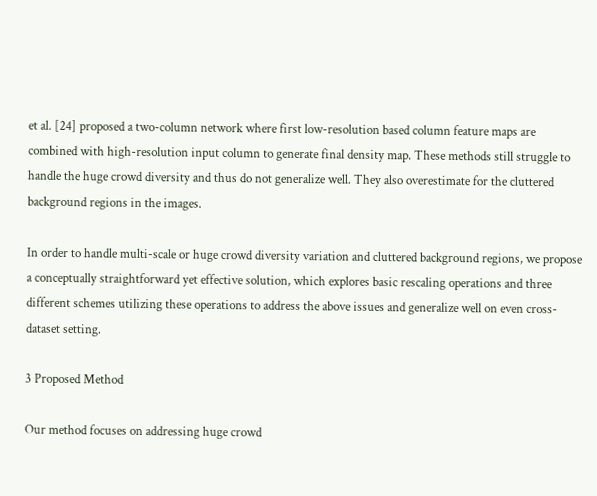et al. [24] proposed a two-column network where first low-resolution based column feature maps are combined with high-resolution input column to generate final density map. These methods still struggle to handle the huge crowd diversity and thus do not generalize well. They also overestimate for the cluttered background regions in the images.

In order to handle multi-scale or huge crowd diversity variation and cluttered background regions, we propose a conceptually straightforward yet effective solution, which explores basic rescaling operations and three different schemes utilizing these operations to address the above issues and generalize well on even cross-dataset setting.

3 Proposed Method

Our method focuses on addressing huge crowd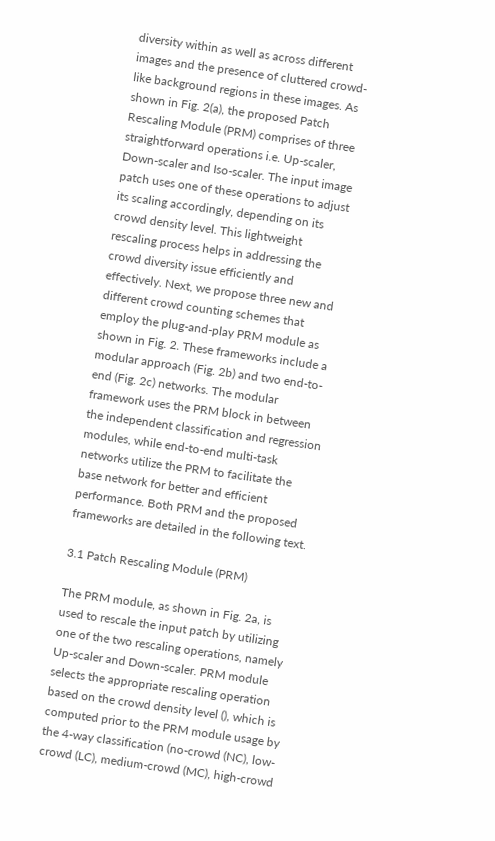diversity within as well as across different images and the presence of cluttered crowd-like background regions in these images. As shown in Fig. 2(a), the proposed Patch Rescaling Module (PRM) comprises of three straightforward operations i.e. Up-scaler, Down-scaler and Iso-scaler. The input image patch uses one of these operations to adjust its scaling accordingly, depending on its crowd density level. This lightweight rescaling process helps in addressing the crowd diversity issue efficiently and effectively. Next, we propose three new and different crowd counting schemes that employ the plug-and-play PRM module as shown in Fig. 2. These frameworks include a modular approach (Fig. 2b) and two end-to-end (Fig. 2c) networks. The modular framework uses the PRM block in between the independent classification and regression modules, while end-to-end multi-task networks utilize the PRM to facilitate the base network for better and efficient performance. Both PRM and the proposed frameworks are detailed in the following text.

3.1 Patch Rescaling Module (PRM)

The PRM module, as shown in Fig. 2a, is used to rescale the input patch by utilizing one of the two rescaling operations, namely Up-scaler and Down-scaler. PRM module selects the appropriate rescaling operation based on the crowd density level (), which is computed prior to the PRM module usage by the 4-way classification (no-crowd (NC), low-crowd (LC), medium-crowd (MC), high-crowd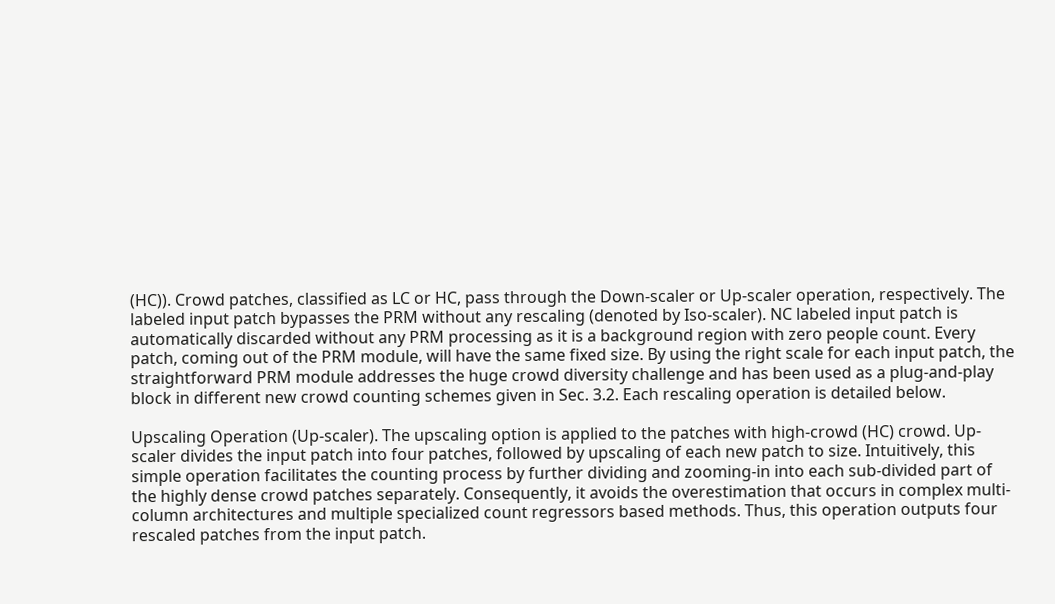(HC)). Crowd patches, classified as LC or HC, pass through the Down-scaler or Up-scaler operation, respectively. The labeled input patch bypasses the PRM without any rescaling (denoted by Iso-scaler). NC labeled input patch is automatically discarded without any PRM processing as it is a background region with zero people count. Every patch, coming out of the PRM module, will have the same fixed size. By using the right scale for each input patch, the straightforward PRM module addresses the huge crowd diversity challenge and has been used as a plug-and-play block in different new crowd counting schemes given in Sec. 3.2. Each rescaling operation is detailed below.

Upscaling Operation (Up-scaler). The upscaling option is applied to the patches with high-crowd (HC) crowd. Up-scaler divides the input patch into four patches, followed by upscaling of each new patch to size. Intuitively, this simple operation facilitates the counting process by further dividing and zooming-in into each sub-divided part of the highly dense crowd patches separately. Consequently, it avoids the overestimation that occurs in complex multi-column architectures and multiple specialized count regressors based methods. Thus, this operation outputs four rescaled patches from the input patch.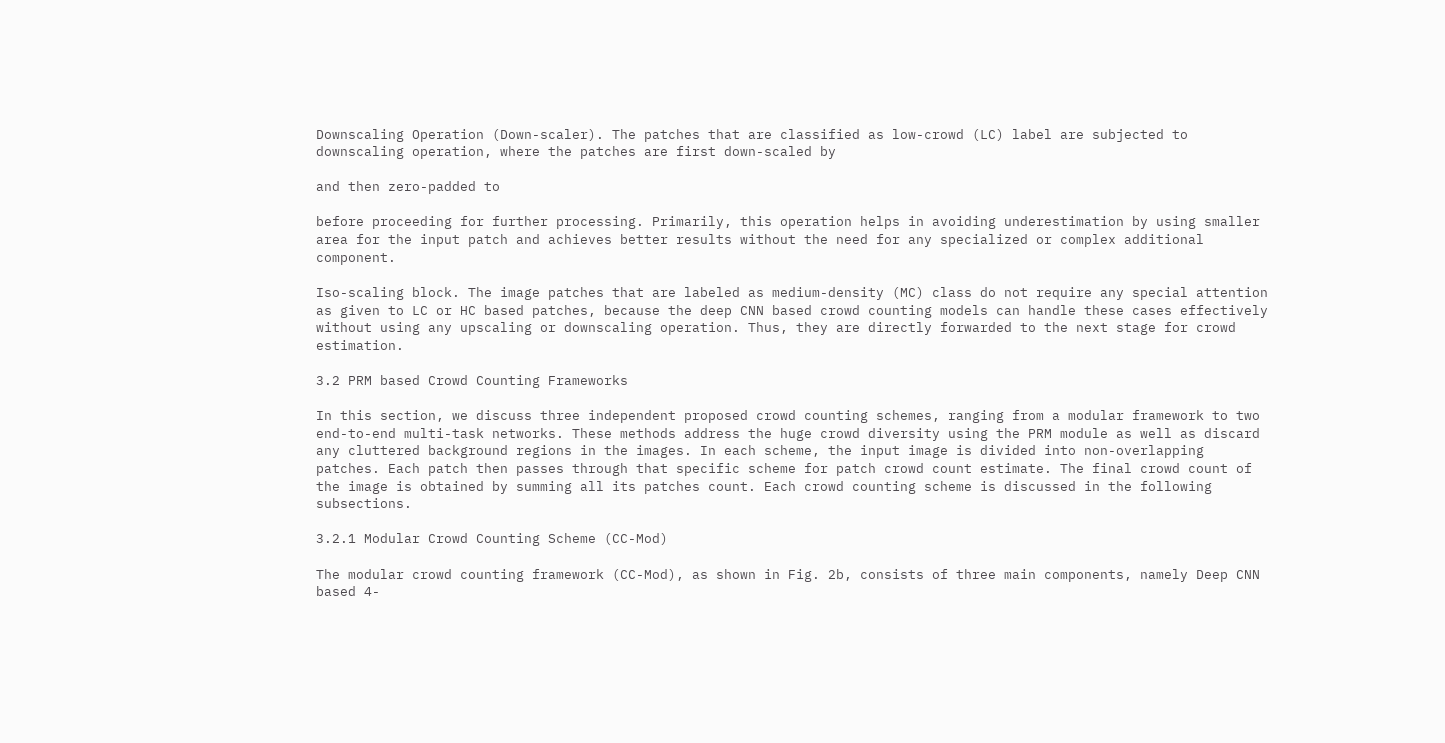Downscaling Operation (Down-scaler). The patches that are classified as low-crowd (LC) label are subjected to downscaling operation, where the patches are first down-scaled by

and then zero-padded to

before proceeding for further processing. Primarily, this operation helps in avoiding underestimation by using smaller area for the input patch and achieves better results without the need for any specialized or complex additional component.

Iso-scaling block. The image patches that are labeled as medium-density (MC) class do not require any special attention as given to LC or HC based patches, because the deep CNN based crowd counting models can handle these cases effectively without using any upscaling or downscaling operation. Thus, they are directly forwarded to the next stage for crowd estimation.

3.2 PRM based Crowd Counting Frameworks

In this section, we discuss three independent proposed crowd counting schemes, ranging from a modular framework to two end-to-end multi-task networks. These methods address the huge crowd diversity using the PRM module as well as discard any cluttered background regions in the images. In each scheme, the input image is divided into non-overlapping patches. Each patch then passes through that specific scheme for patch crowd count estimate. The final crowd count of the image is obtained by summing all its patches count. Each crowd counting scheme is discussed in the following subsections.

3.2.1 Modular Crowd Counting Scheme (CC-Mod)

The modular crowd counting framework (CC-Mod), as shown in Fig. 2b, consists of three main components, namely Deep CNN based 4-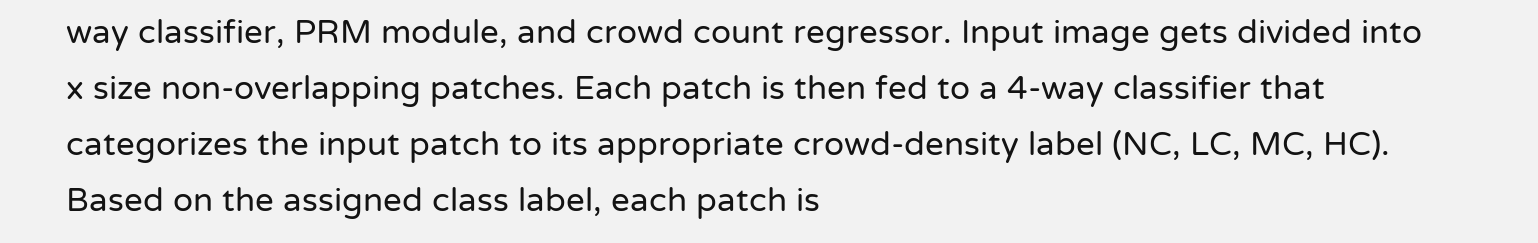way classifier, PRM module, and crowd count regressor. Input image gets divided into x size non-overlapping patches. Each patch is then fed to a 4-way classifier that categorizes the input patch to its appropriate crowd-density label (NC, LC, MC, HC). Based on the assigned class label, each patch is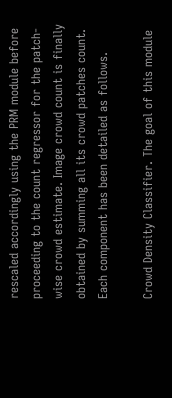rescaled accordingly using the PRM module before proceeding to the count regressor for the patch-wise crowd estimate. Image crowd count is finally obtained by summing all its crowd patches count. Each component has been detailed as follows.

Crowd Density Classifier. The goal of this module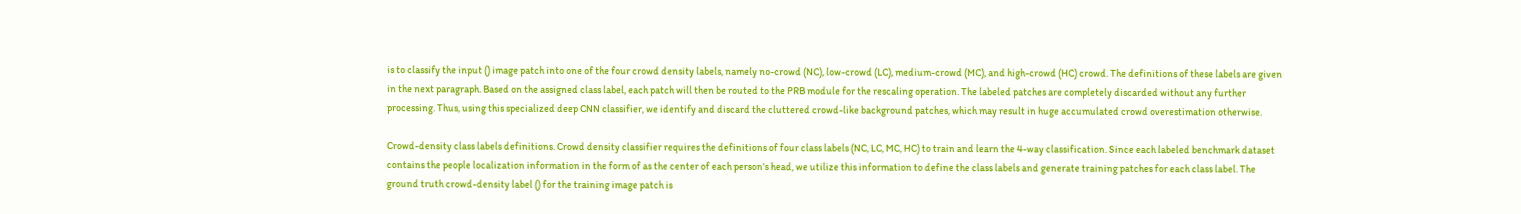is to classify the input () image patch into one of the four crowd density labels, namely no-crowd (NC), low-crowd (LC), medium-crowd (MC), and high-crowd (HC) crowd. The definitions of these labels are given in the next paragraph. Based on the assigned class label, each patch will then be routed to the PRB module for the rescaling operation. The labeled patches are completely discarded without any further processing. Thus, using this specialized deep CNN classifier, we identify and discard the cluttered crowd-like background patches, which may result in huge accumulated crowd overestimation otherwise.

Crowd-density class labels definitions. Crowd density classifier requires the definitions of four class labels (NC, LC, MC, HC) to train and learn the 4-way classification. Since each labeled benchmark dataset contains the people localization information in the form of as the center of each person’s head, we utilize this information to define the class labels and generate training patches for each class label. The ground truth crowd-density label () for the training image patch is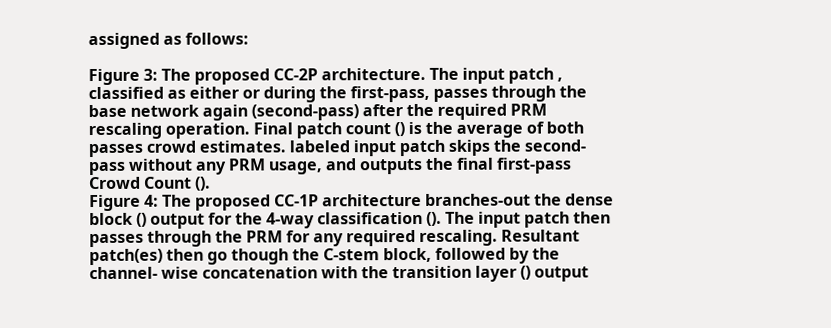assigned as follows:

Figure 3: The proposed CC-2P architecture. The input patch , classified as either or during the first-pass, passes through the base network again (second-pass) after the required PRM rescaling operation. Final patch count () is the average of both passes crowd estimates. labeled input patch skips the second-pass without any PRM usage, and outputs the final first-pass Crowd Count ().
Figure 4: The proposed CC-1P architecture branches-out the dense block () output for the 4-way classification (). The input patch then passes through the PRM for any required rescaling. Resultant patch(es) then go though the C-stem block, followed by the channel- wise concatenation with the transition layer () output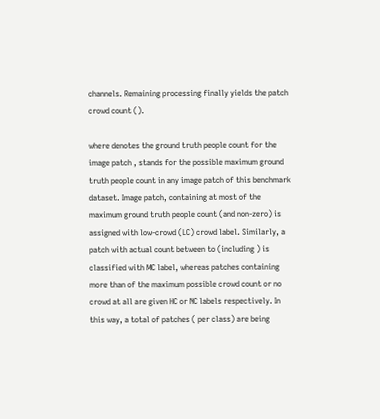channels. Remaining processing finally yields the patch crowd count ().

where denotes the ground truth people count for the image patch , stands for the possible maximum ground truth people count in any image patch of this benchmark dataset. Image patch, containing at most of the maximum ground truth people count (and non-zero) is assigned with low-crowd (LC) crowd label. Similarly, a patch with actual count between to (including ) is classified with MC label, whereas patches containing more than of the maximum possible crowd count or no crowd at all are given HC or NC labels respectively. In this way, a total of patches ( per class) are being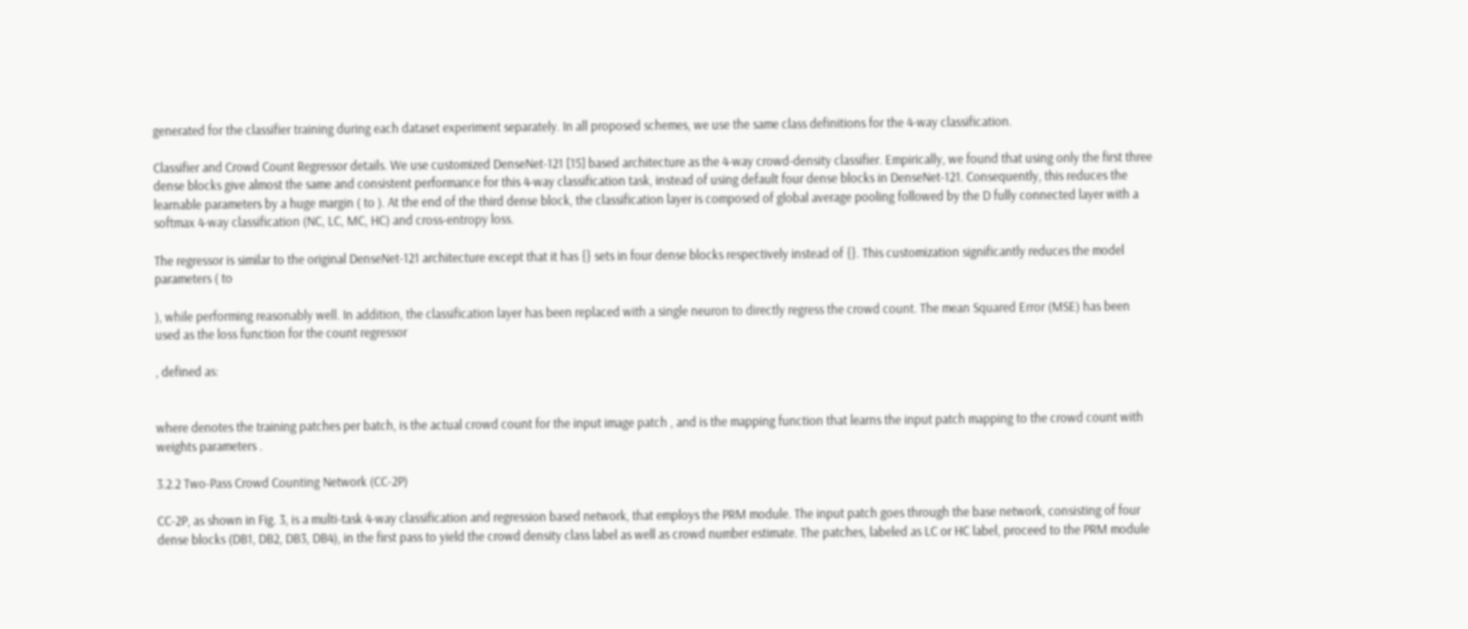generated for the classifier training during each dataset experiment separately. In all proposed schemes, we use the same class definitions for the 4-way classification.

Classifier and Crowd Count Regressor details. We use customized DenseNet-121 [15] based architecture as the 4-way crowd-density classifier. Empirically, we found that using only the first three dense blocks give almost the same and consistent performance for this 4-way classification task, instead of using default four dense blocks in DenseNet-121. Consequently, this reduces the learnable parameters by a huge margin ( to ). At the end of the third dense block, the classification layer is composed of global average pooling followed by the D fully connected layer with a softmax 4-way classification (NC, LC, MC, HC) and cross-entropy loss.

The regressor is similar to the original DenseNet-121 architecture except that it has {} sets in four dense blocks respectively instead of {}. This customization significantly reduces the model parameters ( to

), while performing reasonably well. In addition, the classification layer has been replaced with a single neuron to directly regress the crowd count. The mean Squared Error (MSE) has been used as the loss function for the count regressor

, defined as:


where denotes the training patches per batch, is the actual crowd count for the input image patch , and is the mapping function that learns the input patch mapping to the crowd count with weights parameters .

3.2.2 Two-Pass Crowd Counting Network (CC-2P)

CC-2P, as shown in Fig. 3, is a multi-task 4-way classification and regression based network, that employs the PRM module. The input patch goes through the base network, consisting of four dense blocks (DB1, DB2, DB3, DB4), in the first pass to yield the crowd density class label as well as crowd number estimate. The patches, labeled as LC or HC label, proceed to the PRM module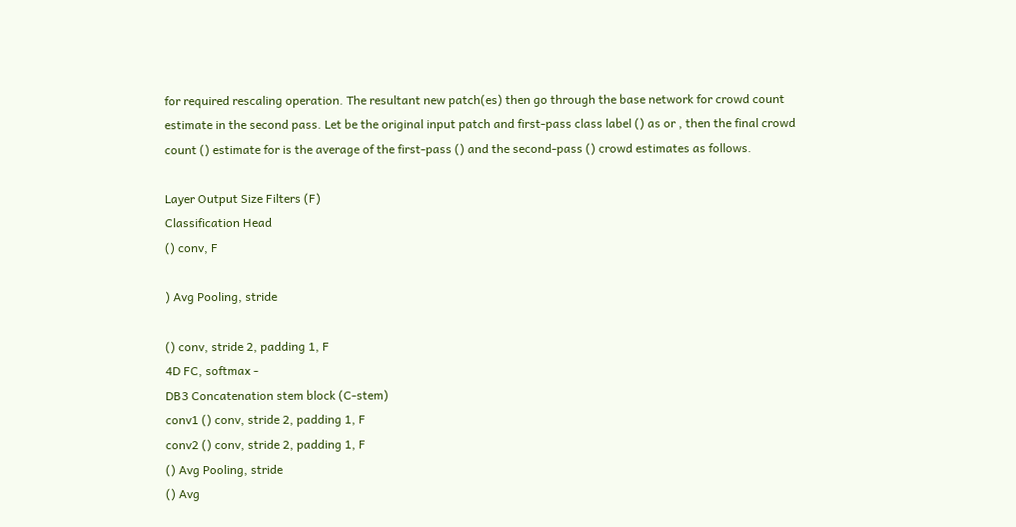for required rescaling operation. The resultant new patch(es) then go through the base network for crowd count estimate in the second pass. Let be the original input patch and first-pass class label () as or , then the final crowd count () estimate for is the average of the first-pass () and the second-pass () crowd estimates as follows.

Layer Output Size Filters (F)
Classification Head
() conv, F

) Avg Pooling, stride

() conv, stride 2, padding 1, F
4D FC, softmax -
DB3 Concatenation stem block (C-stem)
conv1 () conv, stride 2, padding 1, F
conv2 () conv, stride 2, padding 1, F
() Avg Pooling, stride
() Avg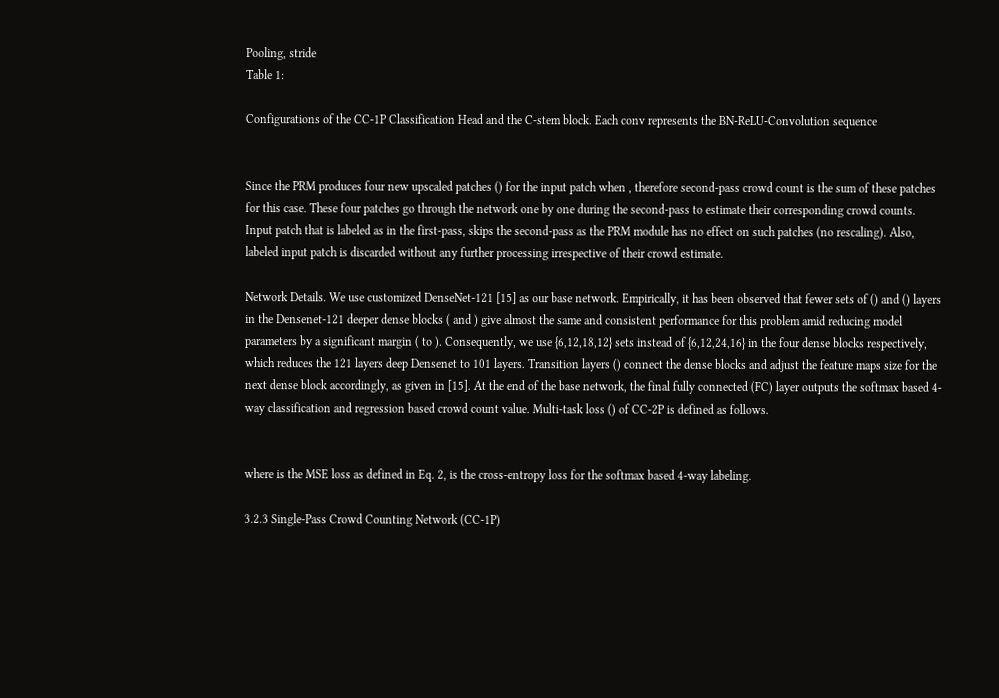Pooling, stride
Table 1:

Configurations of the CC-1P Classification Head and the C-stem block. Each conv represents the BN-ReLU-Convolution sequence


Since the PRM produces four new upscaled patches () for the input patch when , therefore second-pass crowd count is the sum of these patches for this case. These four patches go through the network one by one during the second-pass to estimate their corresponding crowd counts. Input patch that is labeled as in the first-pass, skips the second-pass as the PRM module has no effect on such patches (no rescaling). Also, labeled input patch is discarded without any further processing irrespective of their crowd estimate.

Network Details. We use customized DenseNet-121 [15] as our base network. Empirically, it has been observed that fewer sets of () and () layers in the Densenet-121 deeper dense blocks ( and ) give almost the same and consistent performance for this problem amid reducing model parameters by a significant margin ( to ). Consequently, we use {6,12,18,12} sets instead of {6,12,24,16} in the four dense blocks respectively, which reduces the 121 layers deep Densenet to 101 layers. Transition layers () connect the dense blocks and adjust the feature maps size for the next dense block accordingly, as given in [15]. At the end of the base network, the final fully connected (FC) layer outputs the softmax based 4-way classification and regression based crowd count value. Multi-task loss () of CC-2P is defined as follows.


where is the MSE loss as defined in Eq. 2, is the cross-entropy loss for the softmax based 4-way labeling.

3.2.3 Single-Pass Crowd Counting Network (CC-1P)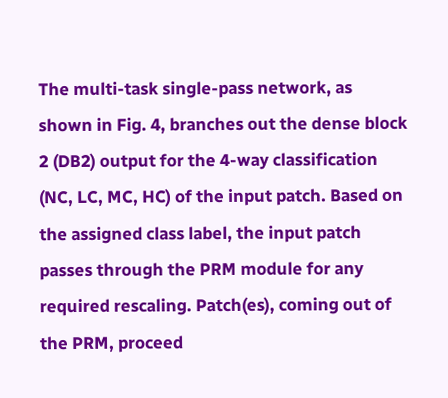The multi-task single-pass network, as shown in Fig. 4, branches out the dense block 2 (DB2) output for the 4-way classification (NC, LC, MC, HC) of the input patch. Based on the assigned class label, the input patch passes through the PRM module for any required rescaling. Patch(es), coming out of the PRM, proceed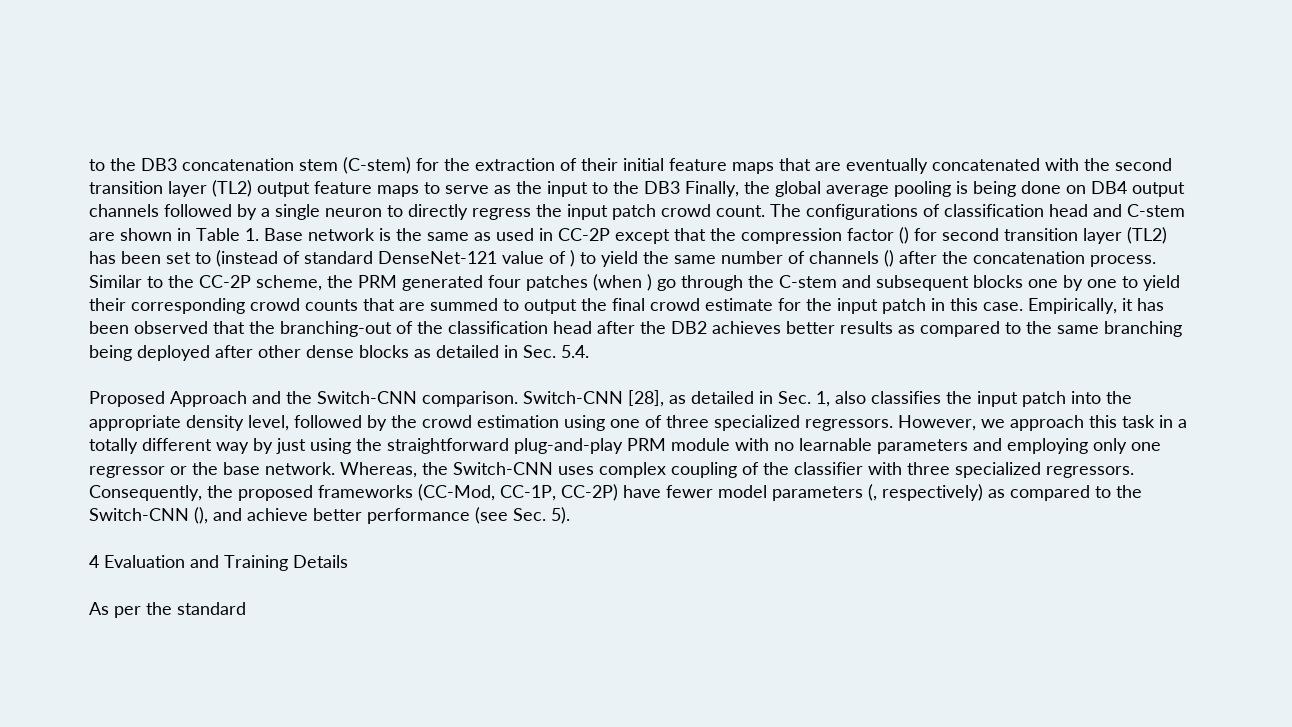to the DB3 concatenation stem (C-stem) for the extraction of their initial feature maps that are eventually concatenated with the second transition layer (TL2) output feature maps to serve as the input to the DB3 Finally, the global average pooling is being done on DB4 output channels followed by a single neuron to directly regress the input patch crowd count. The configurations of classification head and C-stem are shown in Table 1. Base network is the same as used in CC-2P except that the compression factor () for second transition layer (TL2) has been set to (instead of standard DenseNet-121 value of ) to yield the same number of channels () after the concatenation process. Similar to the CC-2P scheme, the PRM generated four patches (when ) go through the C-stem and subsequent blocks one by one to yield their corresponding crowd counts that are summed to output the final crowd estimate for the input patch in this case. Empirically, it has been observed that the branching-out of the classification head after the DB2 achieves better results as compared to the same branching being deployed after other dense blocks as detailed in Sec. 5.4.

Proposed Approach and the Switch-CNN comparison. Switch-CNN [28], as detailed in Sec. 1, also classifies the input patch into the appropriate density level, followed by the crowd estimation using one of three specialized regressors. However, we approach this task in a totally different way by just using the straightforward plug-and-play PRM module with no learnable parameters and employing only one regressor or the base network. Whereas, the Switch-CNN uses complex coupling of the classifier with three specialized regressors. Consequently, the proposed frameworks (CC-Mod, CC-1P, CC-2P) have fewer model parameters (, respectively) as compared to the Switch-CNN (), and achieve better performance (see Sec. 5).

4 Evaluation and Training Details

As per the standard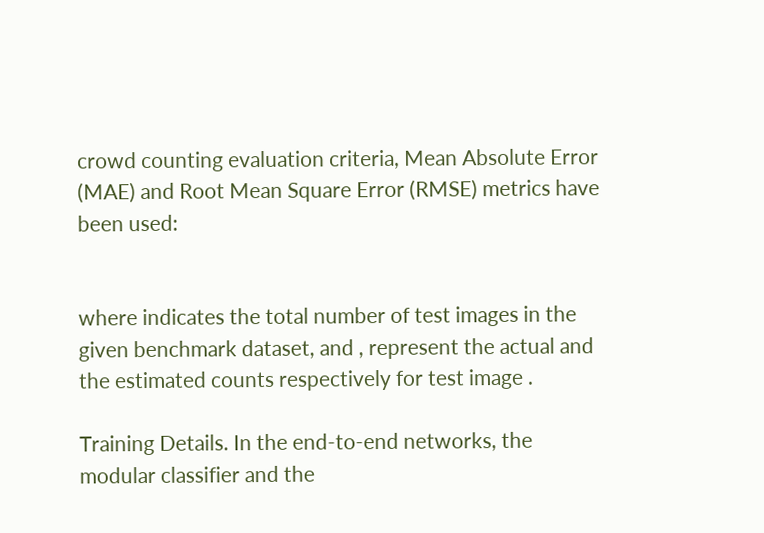crowd counting evaluation criteria, Mean Absolute Error (MAE) and Root Mean Square Error (RMSE) metrics have been used:


where indicates the total number of test images in the given benchmark dataset, and , represent the actual and the estimated counts respectively for test image .

Training Details. In the end-to-end networks, the modular classifier and the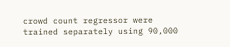crowd count regressor were trained separately using 90,000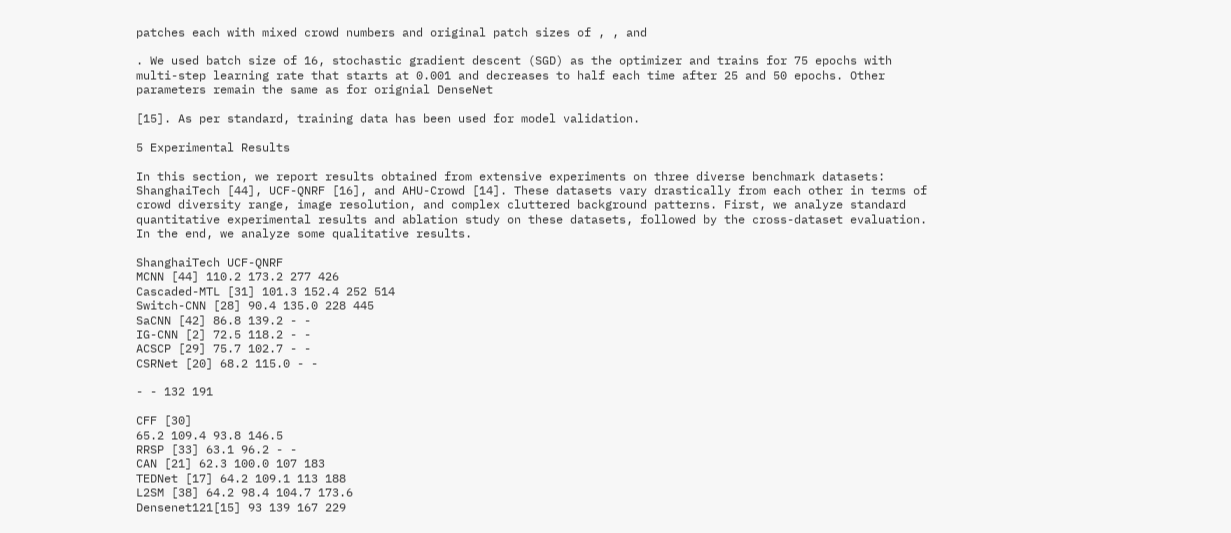patches each with mixed crowd numbers and original patch sizes of , , and

. We used batch size of 16, stochastic gradient descent (SGD) as the optimizer and trains for 75 epochs with multi-step learning rate that starts at 0.001 and decreases to half each time after 25 and 50 epochs. Other parameters remain the same as for orignial DenseNet

[15]. As per standard, training data has been used for model validation.

5 Experimental Results

In this section, we report results obtained from extensive experiments on three diverse benchmark datasets: ShanghaiTech [44], UCF-QNRF [16], and AHU-Crowd [14]. These datasets vary drastically from each other in terms of crowd diversity range, image resolution, and complex cluttered background patterns. First, we analyze standard quantitative experimental results and ablation study on these datasets, followed by the cross-dataset evaluation. In the end, we analyze some qualitative results.

ShanghaiTech UCF-QNRF
MCNN [44] 110.2 173.2 277 426
Cascaded-MTL [31] 101.3 152.4 252 514
Switch-CNN [28] 90.4 135.0 228 445
SaCNN [42] 86.8 139.2 - -
IG-CNN [2] 72.5 118.2 - -
ACSCP [29] 75.7 102.7 - -
CSRNet [20] 68.2 115.0 - -

- - 132 191

CFF [30]
65.2 109.4 93.8 146.5
RRSP [33] 63.1 96.2 - -
CAN [21] 62.3 100.0 107 183
TEDNet [17] 64.2 109.1 113 188
L2SM [38] 64.2 98.4 104.7 173.6
Densenet121[15] 93 139 167 229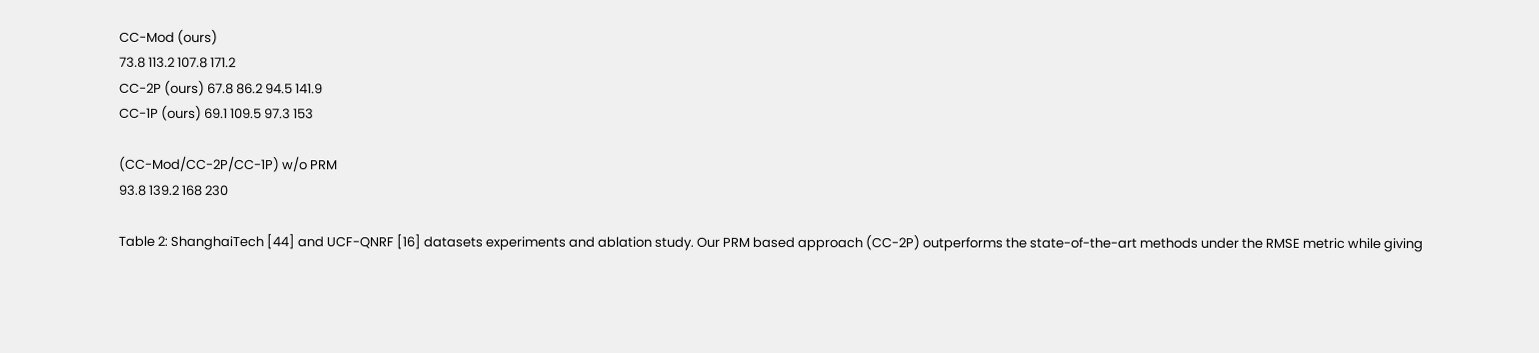CC-Mod (ours)
73.8 113.2 107.8 171.2
CC-2P (ours) 67.8 86.2 94.5 141.9
CC-1P (ours) 69.1 109.5 97.3 153

(CC-Mod/CC-2P/CC-1P) w/o PRM
93.8 139.2 168 230

Table 2: ShanghaiTech [44] and UCF-QNRF [16] datasets experiments and ablation study. Our PRM based approach (CC-2P) outperforms the state-of-the-art methods under the RMSE metric while giving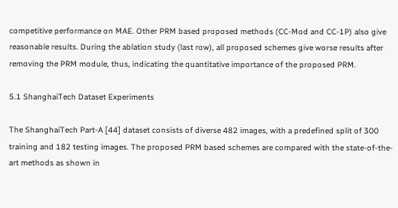competitive performance on MAE. Other PRM based proposed methods (CC-Mod and CC-1P) also give reasonable results. During the ablation study (last row), all proposed schemes give worse results after removing the PRM module, thus, indicating the quantitative importance of the proposed PRM.

5.1 ShanghaiTech Dataset Experiments

The ShanghaiTech Part-A [44] dataset consists of diverse 482 images, with a predefined split of 300 training and 182 testing images. The proposed PRM based schemes are compared with the state-of-the-art methods as shown in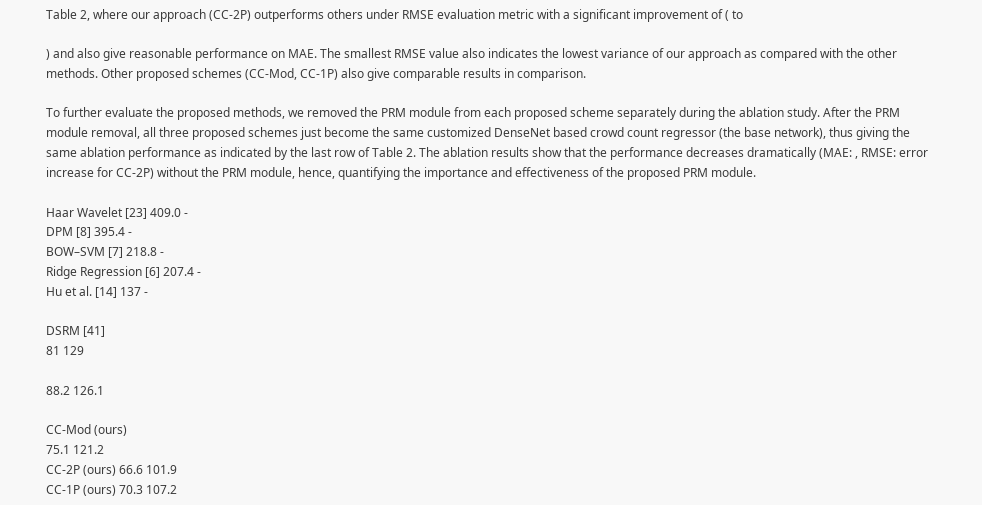Table 2, where our approach (CC-2P) outperforms others under RMSE evaluation metric with a significant improvement of ( to

) and also give reasonable performance on MAE. The smallest RMSE value also indicates the lowest variance of our approach as compared with the other methods. Other proposed schemes (CC-Mod, CC-1P) also give comparable results in comparison.

To further evaluate the proposed methods, we removed the PRM module from each proposed scheme separately during the ablation study. After the PRM module removal, all three proposed schemes just become the same customized DenseNet based crowd count regressor (the base network), thus giving the same ablation performance as indicated by the last row of Table 2. The ablation results show that the performance decreases dramatically (MAE: , RMSE: error increase for CC-2P) without the PRM module, hence, quantifying the importance and effectiveness of the proposed PRM module.

Haar Wavelet [23] 409.0 -
DPM [8] 395.4 -
BOW–SVM [7] 218.8 -
Ridge Regression [6] 207.4 -
Hu et al. [14] 137 -

DSRM [41]
81 129

88.2 126.1

CC-Mod (ours)
75.1 121.2
CC-2P (ours) 66.6 101.9
CC-1P (ours) 70.3 107.2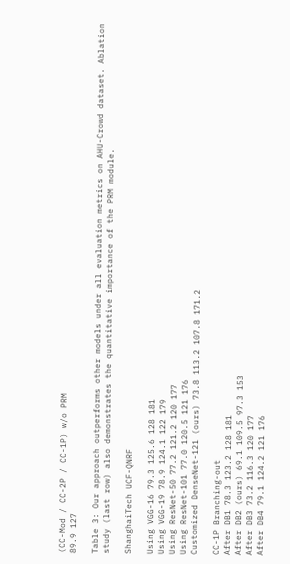(CC-Mod / CC-2P / CC-1P) w/o PRM
89.9 127

Table 3: Our approach outperforms other models under all evaluation metrics on AHU-Crowd dataset. Ablation study (last row) also demonstrates the quantitative importance of the PRM module.

ShanghaiTech UCF-QNRF

Using VGG-16 79.3 125.6 128 181
Using VGG-19 78.9 124.1 122 179
Using ResNet-50 77.2 121.2 120 177
Using ResNet-101 77.0 120.5 121 176
Customized DenseNet-121 (ours) 73.8 113.2 107.8 171.2

CC-1P Branching-out
After DB1 78.3 123.2 128 181
After DB2 (ours) 69.1 109.5 97.3 153
After DB3 73.2 116.3 120 177
After DB4 79.1 124.2 121 176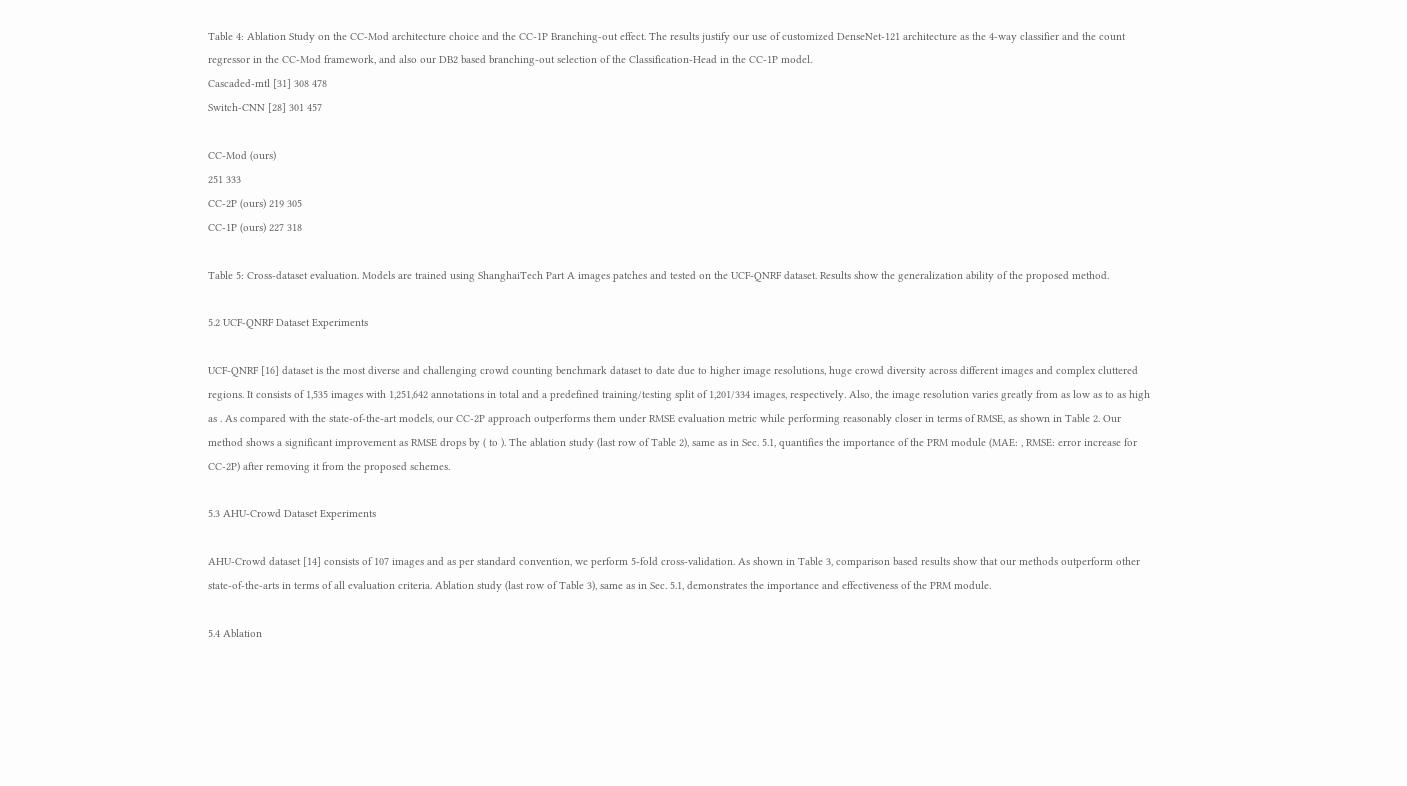Table 4: Ablation Study on the CC-Mod architecture choice and the CC-1P Branching-out effect. The results justify our use of customized DenseNet-121 architecture as the 4-way classifier and the count regressor in the CC-Mod framework, and also our DB2 based branching-out selection of the Classification-Head in the CC-1P model.
Cascaded-mtl [31] 308 478
Switch-CNN [28] 301 457

CC-Mod (ours)
251 333
CC-2P (ours) 219 305
CC-1P (ours) 227 318

Table 5: Cross-dataset evaluation. Models are trained using ShanghaiTech Part A images patches and tested on the UCF-QNRF dataset. Results show the generalization ability of the proposed method.

5.2 UCF-QNRF Dataset Experiments

UCF-QNRF [16] dataset is the most diverse and challenging crowd counting benchmark dataset to date due to higher image resolutions, huge crowd diversity across different images and complex cluttered regions. It consists of 1,535 images with 1,251,642 annotations in total and a predefined training/testing split of 1,201/334 images, respectively. Also, the image resolution varies greatly from as low as to as high as . As compared with the state-of-the-art models, our CC-2P approach outperforms them under RMSE evaluation metric while performing reasonably closer in terms of RMSE, as shown in Table 2. Our method shows a significant improvement as RMSE drops by ( to ). The ablation study (last row of Table 2), same as in Sec. 5.1, quantifies the importance of the PRM module (MAE: , RMSE: error increase for CC-2P) after removing it from the proposed schemes.

5.3 AHU-Crowd Dataset Experiments

AHU-Crowd dataset [14] consists of 107 images and as per standard convention, we perform 5-fold cross-validation. As shown in Table 3, comparison based results show that our methods outperform other state-of-the-arts in terms of all evaluation criteria. Ablation study (last row of Table 3), same as in Sec. 5.1, demonstrates the importance and effectiveness of the PRM module.

5.4 Ablation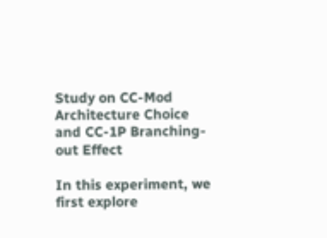Study on CC-Mod Architecture Choice and CC-1P Branching-out Effect

In this experiment, we first explore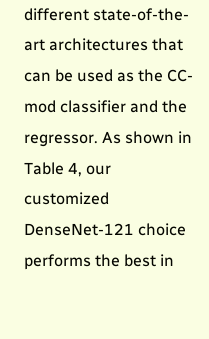different state-of-the-art architectures that can be used as the CC-mod classifier and the regressor. As shown in Table 4, our customized DenseNet-121 choice performs the best in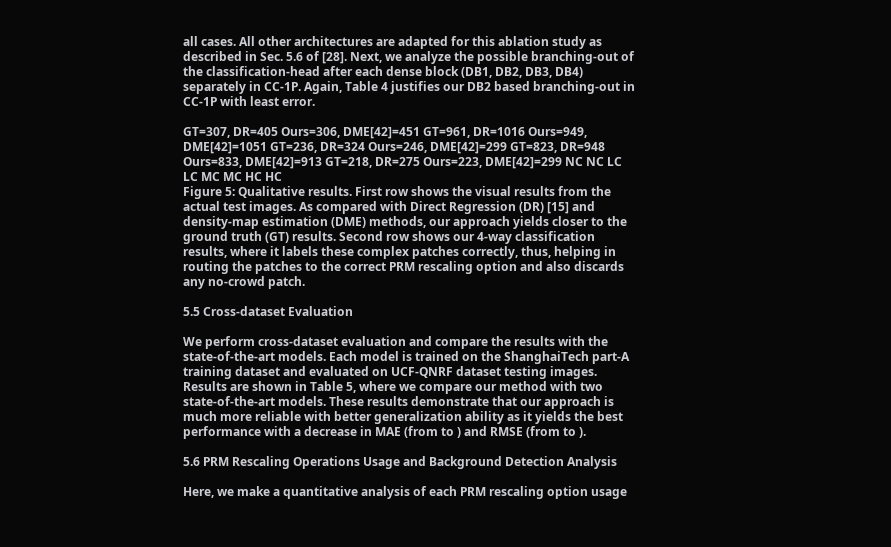all cases. All other architectures are adapted for this ablation study as described in Sec. 5.6 of [28]. Next, we analyze the possible branching-out of the classification-head after each dense block (DB1, DB2, DB3, DB4) separately in CC-1P. Again, Table 4 justifies our DB2 based branching-out in CC-1P with least error.

GT=307, DR=405 Ours=306, DME[42]=451 GT=961, DR=1016 Ours=949, DME[42]=1051 GT=236, DR=324 Ours=246, DME[42]=299 GT=823, DR=948 Ours=833, DME[42]=913 GT=218, DR=275 Ours=223, DME[42]=299 NC NC LC LC MC MC HC HC
Figure 5: Qualitative results. First row shows the visual results from the actual test images. As compared with Direct Regression (DR) [15] and density-map estimation (DME) methods, our approach yields closer to the ground truth (GT) results. Second row shows our 4-way classification results, where it labels these complex patches correctly, thus, helping in routing the patches to the correct PRM rescaling option and also discards any no-crowd patch.

5.5 Cross-dataset Evaluation

We perform cross-dataset evaluation and compare the results with the state-of-the-art models. Each model is trained on the ShanghaiTech part-A training dataset and evaluated on UCF-QNRF dataset testing images. Results are shown in Table 5, where we compare our method with two state-of-the-art models. These results demonstrate that our approach is much more reliable with better generalization ability as it yields the best performance with a decrease in MAE (from to ) and RMSE (from to ).

5.6 PRM Rescaling Operations Usage and Background Detection Analysis

Here, we make a quantitative analysis of each PRM rescaling option usage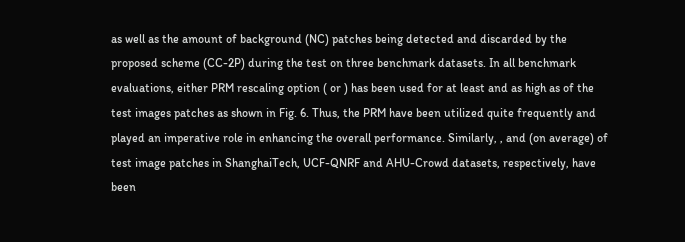as well as the amount of background (NC) patches being detected and discarded by the proposed scheme (CC-2P) during the test on three benchmark datasets. In all benchmark evaluations, either PRM rescaling option ( or ) has been used for at least and as high as of the test images patches as shown in Fig. 6. Thus, the PRM have been utilized quite frequently and played an imperative role in enhancing the overall performance. Similarly, , and (on average) of test image patches in ShanghaiTech, UCF-QNRF and AHU-Crowd datasets, respectively, have been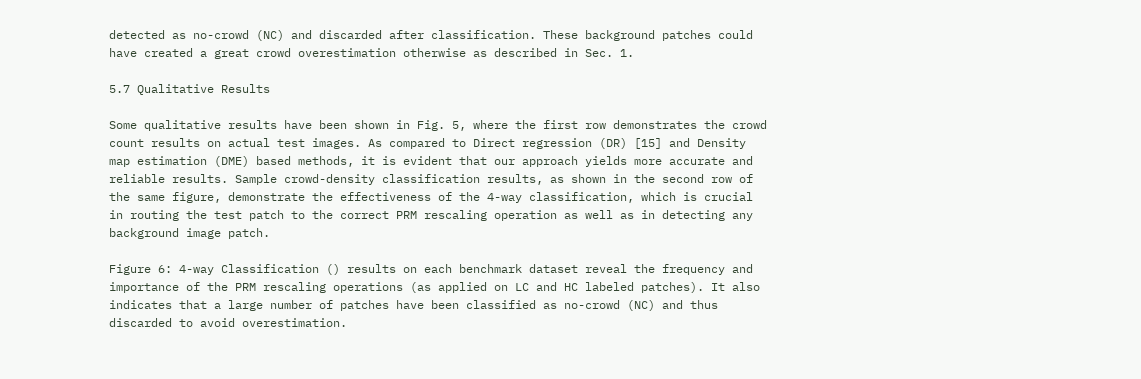detected as no-crowd (NC) and discarded after classification. These background patches could have created a great crowd overestimation otherwise as described in Sec. 1.

5.7 Qualitative Results

Some qualitative results have been shown in Fig. 5, where the first row demonstrates the crowd count results on actual test images. As compared to Direct regression (DR) [15] and Density map estimation (DME) based methods, it is evident that our approach yields more accurate and reliable results. Sample crowd-density classification results, as shown in the second row of the same figure, demonstrate the effectiveness of the 4-way classification, which is crucial in routing the test patch to the correct PRM rescaling operation as well as in detecting any background image patch.

Figure 6: 4-way Classification () results on each benchmark dataset reveal the frequency and importance of the PRM rescaling operations (as applied on LC and HC labeled patches). It also indicates that a large number of patches have been classified as no-crowd (NC) and thus discarded to avoid overestimation.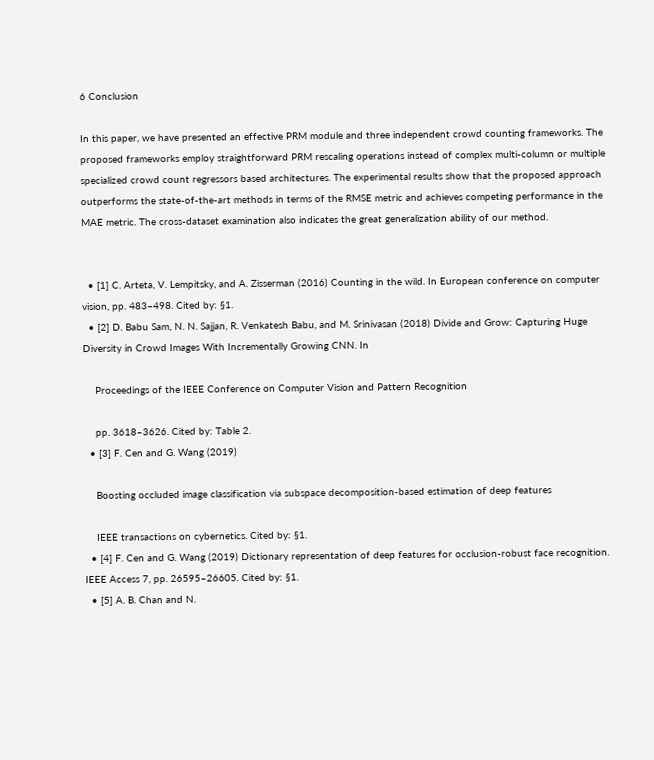6 Conclusion

In this paper, we have presented an effective PRM module and three independent crowd counting frameworks. The proposed frameworks employ straightforward PRM rescaling operations instead of complex multi-column or multiple specialized crowd count regressors based architectures. The experimental results show that the proposed approach outperforms the state-of-the-art methods in terms of the RMSE metric and achieves competing performance in the MAE metric. The cross-dataset examination also indicates the great generalization ability of our method.


  • [1] C. Arteta, V. Lempitsky, and A. Zisserman (2016) Counting in the wild. In European conference on computer vision, pp. 483–498. Cited by: §1.
  • [2] D. Babu Sam, N. N. Sajjan, R. Venkatesh Babu, and M. Srinivasan (2018) Divide and Grow: Capturing Huge Diversity in Crowd Images With Incrementally Growing CNN. In

    Proceedings of the IEEE Conference on Computer Vision and Pattern Recognition

    pp. 3618–3626. Cited by: Table 2.
  • [3] F. Cen and G. Wang (2019)

    Boosting occluded image classification via subspace decomposition-based estimation of deep features

    IEEE transactions on cybernetics. Cited by: §1.
  • [4] F. Cen and G. Wang (2019) Dictionary representation of deep features for occlusion-robust face recognition. IEEE Access 7, pp. 26595–26605. Cited by: §1.
  • [5] A. B. Chan and N.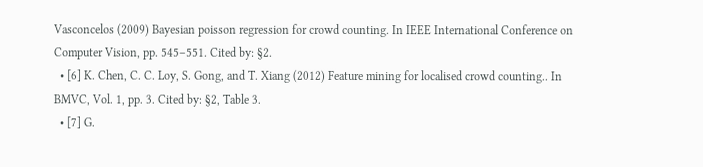Vasconcelos (2009) Bayesian poisson regression for crowd counting. In IEEE International Conference on Computer Vision, pp. 545–551. Cited by: §2.
  • [6] K. Chen, C. C. Loy, S. Gong, and T. Xiang (2012) Feature mining for localised crowd counting.. In BMVC, Vol. 1, pp. 3. Cited by: §2, Table 3.
  • [7] G.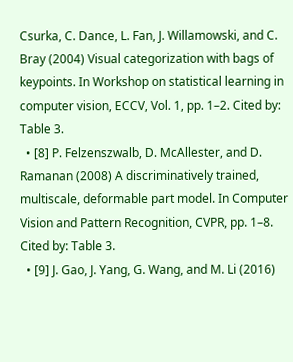Csurka, C. Dance, L. Fan, J. Willamowski, and C. Bray (2004) Visual categorization with bags of keypoints. In Workshop on statistical learning in computer vision, ECCV, Vol. 1, pp. 1–2. Cited by: Table 3.
  • [8] P. Felzenszwalb, D. McAllester, and D. Ramanan (2008) A discriminatively trained, multiscale, deformable part model. In Computer Vision and Pattern Recognition, CVPR, pp. 1–8. Cited by: Table 3.
  • [9] J. Gao, J. Yang, G. Wang, and M. Li (2016)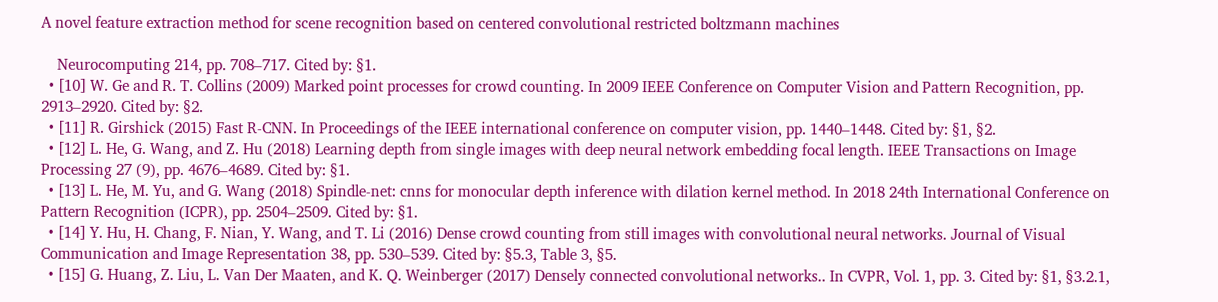A novel feature extraction method for scene recognition based on centered convolutional restricted boltzmann machines

    Neurocomputing 214, pp. 708–717. Cited by: §1.
  • [10] W. Ge and R. T. Collins (2009) Marked point processes for crowd counting. In 2009 IEEE Conference on Computer Vision and Pattern Recognition, pp. 2913–2920. Cited by: §2.
  • [11] R. Girshick (2015) Fast R-CNN. In Proceedings of the IEEE international conference on computer vision, pp. 1440–1448. Cited by: §1, §2.
  • [12] L. He, G. Wang, and Z. Hu (2018) Learning depth from single images with deep neural network embedding focal length. IEEE Transactions on Image Processing 27 (9), pp. 4676–4689. Cited by: §1.
  • [13] L. He, M. Yu, and G. Wang (2018) Spindle-net: cnns for monocular depth inference with dilation kernel method. In 2018 24th International Conference on Pattern Recognition (ICPR), pp. 2504–2509. Cited by: §1.
  • [14] Y. Hu, H. Chang, F. Nian, Y. Wang, and T. Li (2016) Dense crowd counting from still images with convolutional neural networks. Journal of Visual Communication and Image Representation 38, pp. 530–539. Cited by: §5.3, Table 3, §5.
  • [15] G. Huang, Z. Liu, L. Van Der Maaten, and K. Q. Weinberger (2017) Densely connected convolutional networks.. In CVPR, Vol. 1, pp. 3. Cited by: §1, §3.2.1,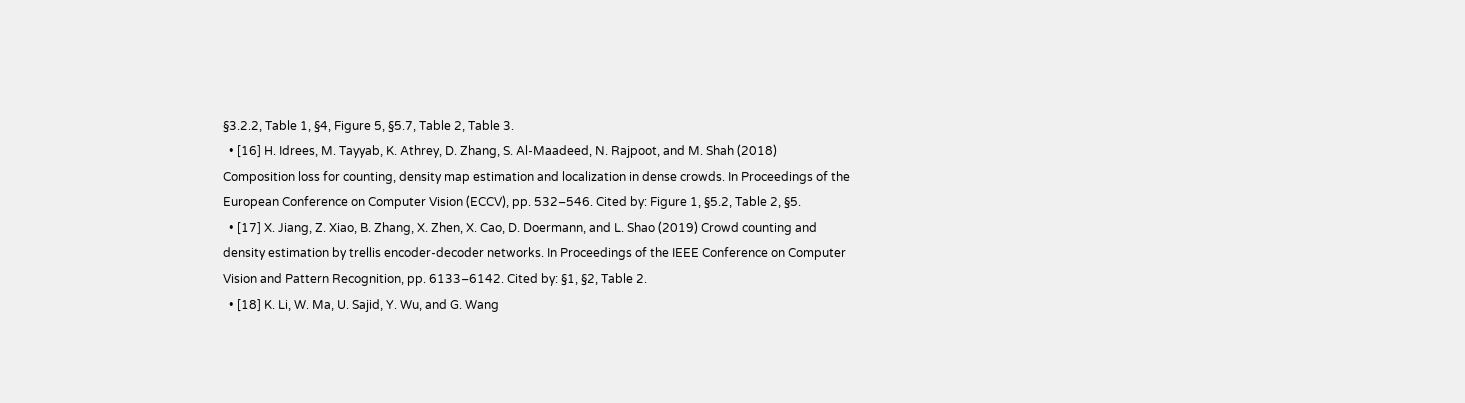§3.2.2, Table 1, §4, Figure 5, §5.7, Table 2, Table 3.
  • [16] H. Idrees, M. Tayyab, K. Athrey, D. Zhang, S. Al-Maadeed, N. Rajpoot, and M. Shah (2018) Composition loss for counting, density map estimation and localization in dense crowds. In Proceedings of the European Conference on Computer Vision (ECCV), pp. 532–546. Cited by: Figure 1, §5.2, Table 2, §5.
  • [17] X. Jiang, Z. Xiao, B. Zhang, X. Zhen, X. Cao, D. Doermann, and L. Shao (2019) Crowd counting and density estimation by trellis encoder-decoder networks. In Proceedings of the IEEE Conference on Computer Vision and Pattern Recognition, pp. 6133–6142. Cited by: §1, §2, Table 2.
  • [18] K. Li, W. Ma, U. Sajid, Y. Wu, and G. Wang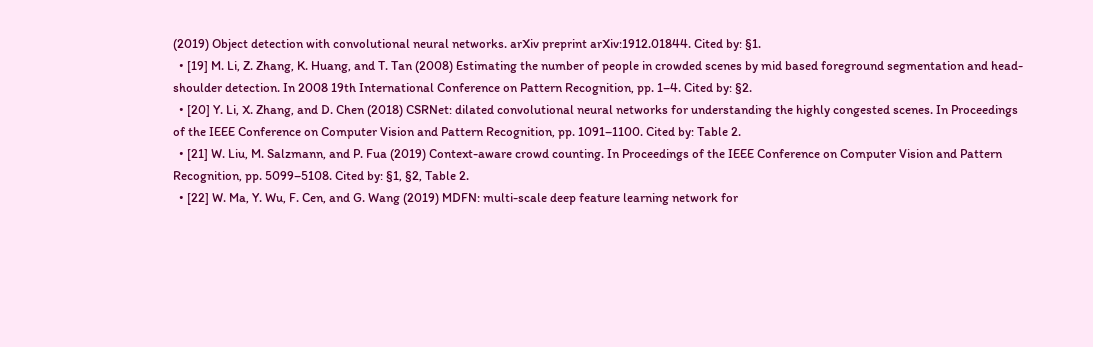(2019) Object detection with convolutional neural networks. arXiv preprint arXiv:1912.01844. Cited by: §1.
  • [19] M. Li, Z. Zhang, K. Huang, and T. Tan (2008) Estimating the number of people in crowded scenes by mid based foreground segmentation and head-shoulder detection. In 2008 19th International Conference on Pattern Recognition, pp. 1–4. Cited by: §2.
  • [20] Y. Li, X. Zhang, and D. Chen (2018) CSRNet: dilated convolutional neural networks for understanding the highly congested scenes. In Proceedings of the IEEE Conference on Computer Vision and Pattern Recognition, pp. 1091–1100. Cited by: Table 2.
  • [21] W. Liu, M. Salzmann, and P. Fua (2019) Context-aware crowd counting. In Proceedings of the IEEE Conference on Computer Vision and Pattern Recognition, pp. 5099–5108. Cited by: §1, §2, Table 2.
  • [22] W. Ma, Y. Wu, F. Cen, and G. Wang (2019) MDFN: multi-scale deep feature learning network for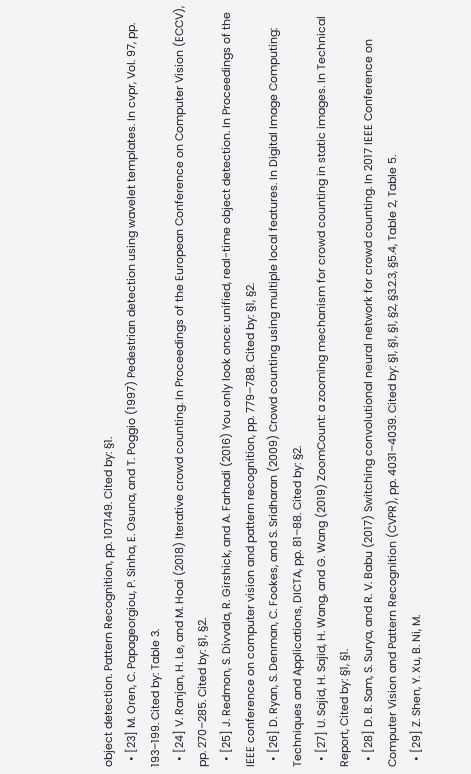object detection. Pattern Recognition, pp. 107149. Cited by: §1.
  • [23] M. Oren, C. Papageorgiou, P. Sinha, E. Osuna, and T. Poggio (1997) Pedestrian detection using wavelet templates. In cvpr, Vol. 97, pp. 193–199. Cited by: Table 3.
  • [24] V. Ranjan, H. Le, and M. Hoai (2018) Iterative crowd counting. In Proceedings of the European Conference on Computer Vision (ECCV), pp. 270–285. Cited by: §1, §2.
  • [25] J. Redmon, S. Divvala, R. Girshick, and A. Farhadi (2016) You only look once: unified, real-time object detection. In Proceedings of the IEEE conference on computer vision and pattern recognition, pp. 779–788. Cited by: §1, §2.
  • [26] D. Ryan, S. Denman, C. Fookes, and S. Sridharan (2009) Crowd counting using multiple local features. In Digital Image Computing: Techniques and Applications, DICTA, pp. 81–88. Cited by: §2.
  • [27] U. Sajid, H. Sajid, H. Wang, and G. Wang (2019) ZoomCount: a zooming mechanism for crowd counting in static images. In Technical Report, Cited by: §1, §1.
  • [28] D. B. Sam, S. Surya, and R. V. Babu (2017) Switching convolutional neural network for crowd counting. In 2017 IEEE Conference on Computer Vision and Pattern Recognition (CVPR), pp. 4031–4039. Cited by: §1, §1, §1, §2, §3.2.3, §5.4, Table 2, Table 5.
  • [29] Z. Shen, Y. Xu, B. Ni, M.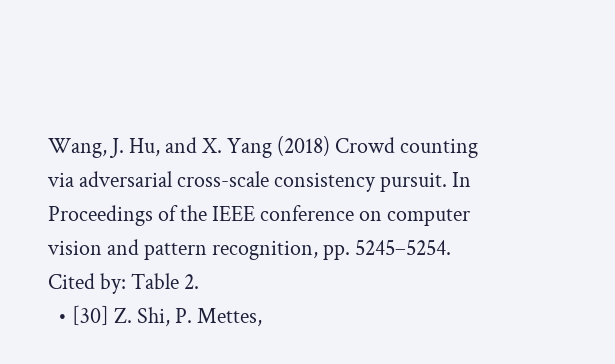Wang, J. Hu, and X. Yang (2018) Crowd counting via adversarial cross-scale consistency pursuit. In Proceedings of the IEEE conference on computer vision and pattern recognition, pp. 5245–5254. Cited by: Table 2.
  • [30] Z. Shi, P. Mettes,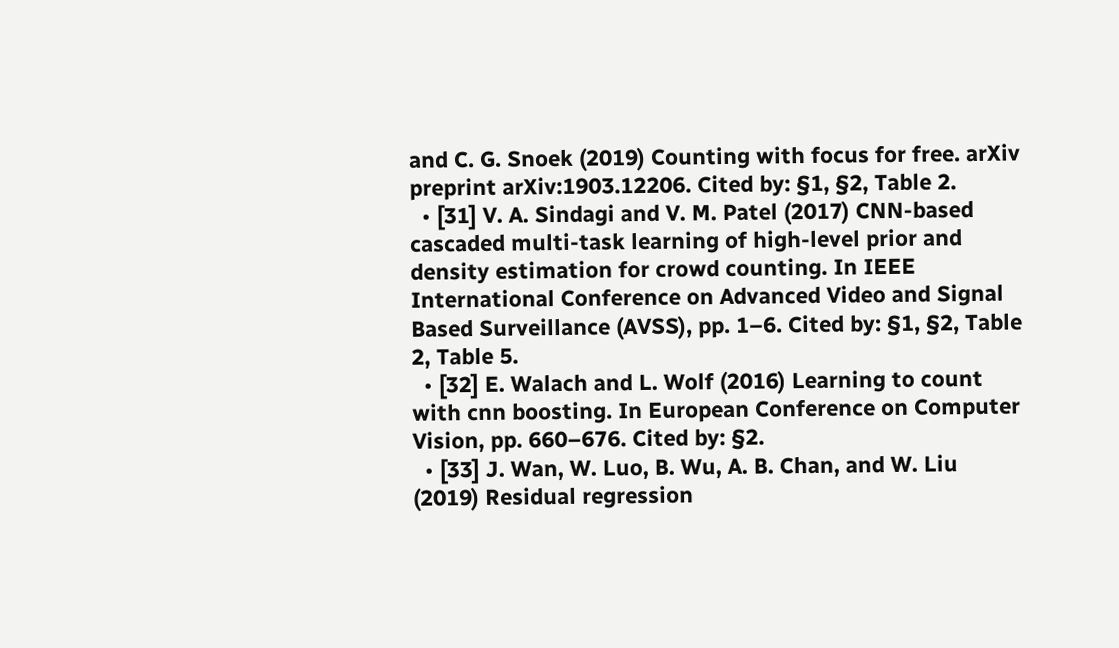and C. G. Snoek (2019) Counting with focus for free. arXiv preprint arXiv:1903.12206. Cited by: §1, §2, Table 2.
  • [31] V. A. Sindagi and V. M. Patel (2017) CNN-based cascaded multi-task learning of high-level prior and density estimation for crowd counting. In IEEE International Conference on Advanced Video and Signal Based Surveillance (AVSS), pp. 1–6. Cited by: §1, §2, Table 2, Table 5.
  • [32] E. Walach and L. Wolf (2016) Learning to count with cnn boosting. In European Conference on Computer Vision, pp. 660–676. Cited by: §2.
  • [33] J. Wan, W. Luo, B. Wu, A. B. Chan, and W. Liu (2019) Residual regression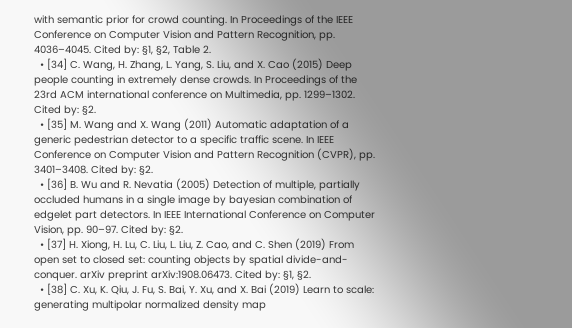with semantic prior for crowd counting. In Proceedings of the IEEE Conference on Computer Vision and Pattern Recognition, pp. 4036–4045. Cited by: §1, §2, Table 2.
  • [34] C. Wang, H. Zhang, L. Yang, S. Liu, and X. Cao (2015) Deep people counting in extremely dense crowds. In Proceedings of the 23rd ACM international conference on Multimedia, pp. 1299–1302. Cited by: §2.
  • [35] M. Wang and X. Wang (2011) Automatic adaptation of a generic pedestrian detector to a specific traffic scene. In IEEE Conference on Computer Vision and Pattern Recognition (CVPR), pp. 3401–3408. Cited by: §2.
  • [36] B. Wu and R. Nevatia (2005) Detection of multiple, partially occluded humans in a single image by bayesian combination of edgelet part detectors. In IEEE International Conference on Computer Vision, pp. 90–97. Cited by: §2.
  • [37] H. Xiong, H. Lu, C. Liu, L. Liu, Z. Cao, and C. Shen (2019) From open set to closed set: counting objects by spatial divide-and-conquer. arXiv preprint arXiv:1908.06473. Cited by: §1, §2.
  • [38] C. Xu, K. Qiu, J. Fu, S. Bai, Y. Xu, and X. Bai (2019) Learn to scale: generating multipolar normalized density map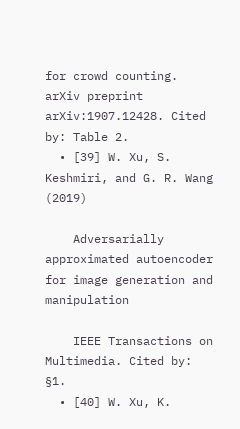for crowd counting. arXiv preprint arXiv:1907.12428. Cited by: Table 2.
  • [39] W. Xu, S. Keshmiri, and G. R. Wang (2019)

    Adversarially approximated autoencoder for image generation and manipulation

    IEEE Transactions on Multimedia. Cited by: §1.
  • [40] W. Xu, K.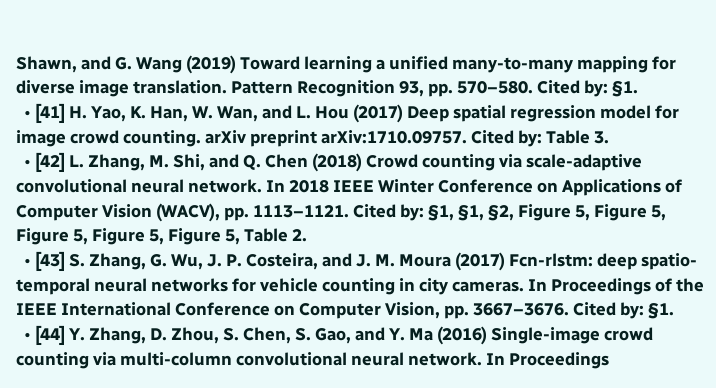Shawn, and G. Wang (2019) Toward learning a unified many-to-many mapping for diverse image translation. Pattern Recognition 93, pp. 570–580. Cited by: §1.
  • [41] H. Yao, K. Han, W. Wan, and L. Hou (2017) Deep spatial regression model for image crowd counting. arXiv preprint arXiv:1710.09757. Cited by: Table 3.
  • [42] L. Zhang, M. Shi, and Q. Chen (2018) Crowd counting via scale-adaptive convolutional neural network. In 2018 IEEE Winter Conference on Applications of Computer Vision (WACV), pp. 1113–1121. Cited by: §1, §1, §2, Figure 5, Figure 5, Figure 5, Figure 5, Figure 5, Table 2.
  • [43] S. Zhang, G. Wu, J. P. Costeira, and J. M. Moura (2017) Fcn-rlstm: deep spatio-temporal neural networks for vehicle counting in city cameras. In Proceedings of the IEEE International Conference on Computer Vision, pp. 3667–3676. Cited by: §1.
  • [44] Y. Zhang, D. Zhou, S. Chen, S. Gao, and Y. Ma (2016) Single-image crowd counting via multi-column convolutional neural network. In Proceedings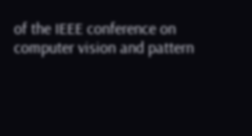of the IEEE conference on computer vision and pattern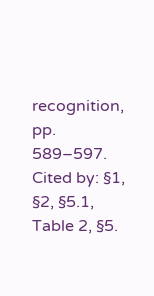recognition, pp. 589–597. Cited by: §1, §2, §5.1, Table 2, §5.